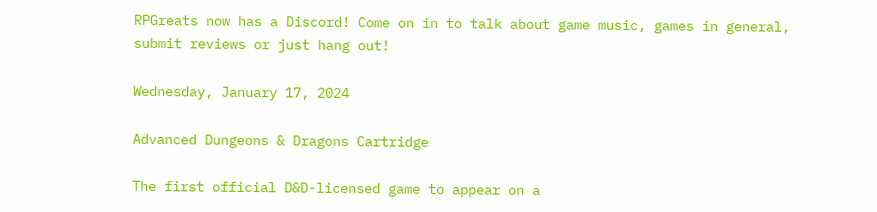RPGreats now has a Discord! Come on in to talk about game music, games in general, submit reviews or just hang out!

Wednesday, January 17, 2024

Advanced Dungeons & Dragons Cartridge

The first official D&D-licensed game to appear on a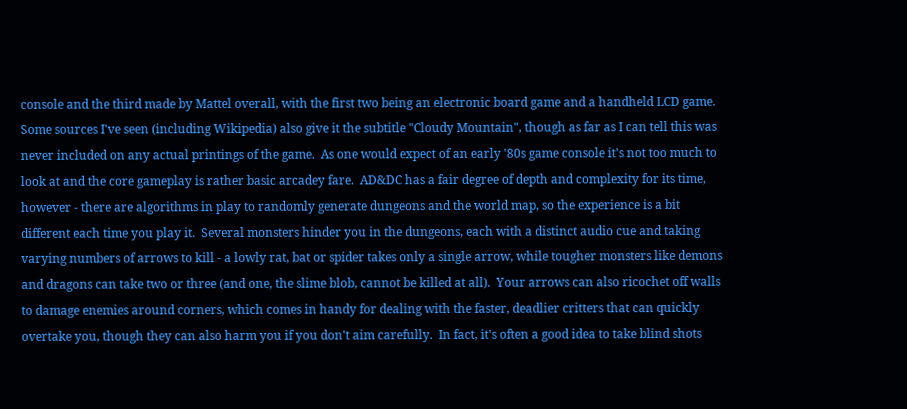console and the third made by Mattel overall, with the first two being an electronic board game and a handheld LCD game.  Some sources I've seen (including Wikipedia) also give it the subtitle "Cloudy Mountain", though as far as I can tell this was never included on any actual printings of the game.  As one would expect of an early '80s game console it's not too much to look at and the core gameplay is rather basic arcadey fare.  AD&DC has a fair degree of depth and complexity for its time, however - there are algorithms in play to randomly generate dungeons and the world map, so the experience is a bit different each time you play it.  Several monsters hinder you in the dungeons, each with a distinct audio cue and taking varying numbers of arrows to kill - a lowly rat, bat or spider takes only a single arrow, while tougher monsters like demons and dragons can take two or three (and one, the slime blob, cannot be killed at all).  Your arrows can also ricochet off walls to damage enemies around corners, which comes in handy for dealing with the faster, deadlier critters that can quickly overtake you, though they can also harm you if you don't aim carefully.  In fact, it's often a good idea to take blind shots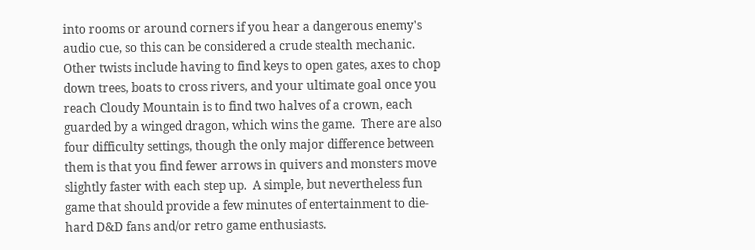into rooms or around corners if you hear a dangerous enemy's audio cue, so this can be considered a crude stealth mechanic.  Other twists include having to find keys to open gates, axes to chop down trees, boats to cross rivers, and your ultimate goal once you reach Cloudy Mountain is to find two halves of a crown, each guarded by a winged dragon, which wins the game.  There are also four difficulty settings, though the only major difference between them is that you find fewer arrows in quivers and monsters move slightly faster with each step up.  A simple, but nevertheless fun game that should provide a few minutes of entertainment to die-hard D&D fans and/or retro game enthusiasts.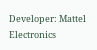Developer: Mattel Electronics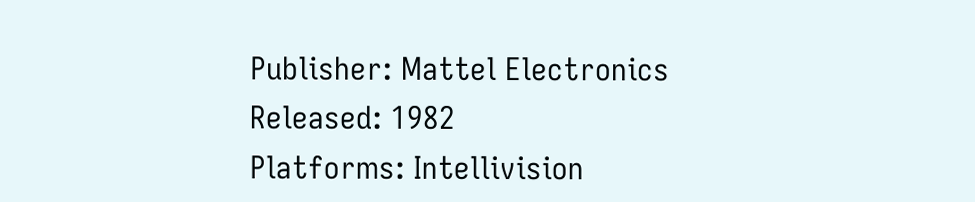Publisher: Mattel Electronics
Released: 1982
Platforms: Intellivision